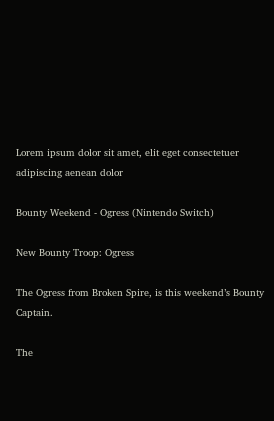Lorem ipsum dolor sit amet, elit eget consectetuer adipiscing aenean dolor

Bounty Weekend - Ogress (Nintendo Switch)

New Bounty Troop: Ogress

The Ogress from Broken Spire, is this weekend’s Bounty Captain.

The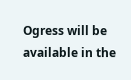Ogress will be available in the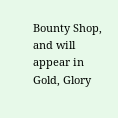Bounty Shop, and will appear in Gold, Glory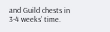and Guild chests in 3-4 weeks’ time.